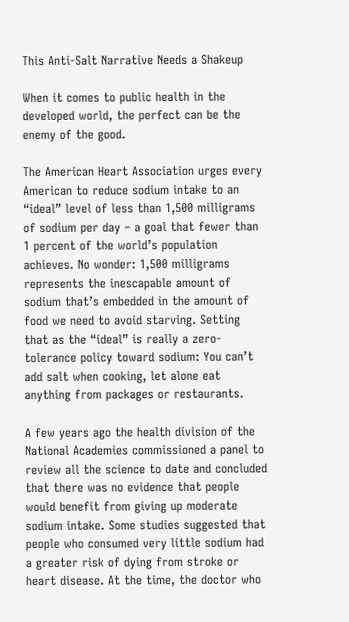This Anti-Salt Narrative Needs a Shakeup

When it comes to public health in the developed world, the perfect can be the enemy of the good.

The American Heart Association urges every American to reduce sodium intake to an “ideal” level of less than 1,500 milligrams of sodium per day – a goal that fewer than 1 percent of the world’s population achieves. No wonder: 1,500 milligrams represents the inescapable amount of sodium that’s embedded in the amount of food we need to avoid starving. Setting that as the “ideal” is really a zero-tolerance policy toward sodium: You can’t add salt when cooking, let alone eat anything from packages or restaurants.

A few years ago the health division of the National Academies commissioned a panel to review all the science to date and concluded that there was no evidence that people would benefit from giving up moderate sodium intake. Some studies suggested that people who consumed very little sodium had a greater risk of dying from stroke or heart disease. At the time, the doctor who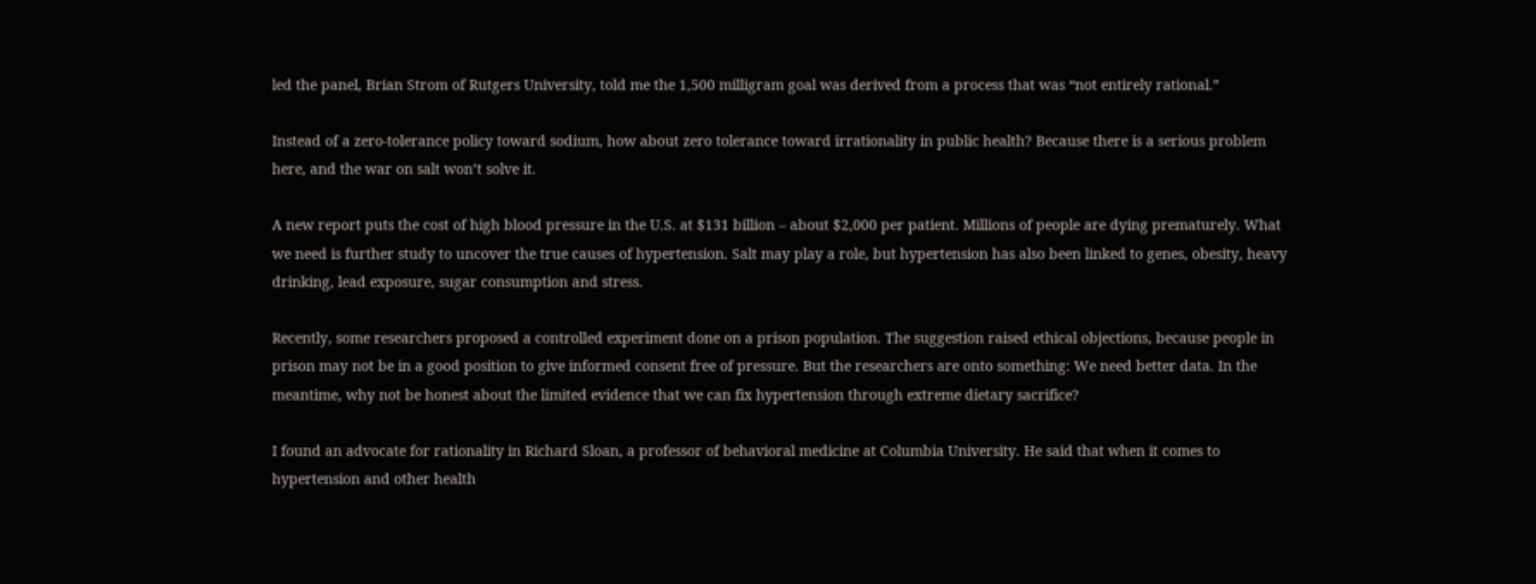led the panel, Brian Strom of Rutgers University, told me the 1,500 milligram goal was derived from a process that was “not entirely rational.”

Instead of a zero-tolerance policy toward sodium, how about zero tolerance toward irrationality in public health? Because there is a serious problem here, and the war on salt won’t solve it.

A new report puts the cost of high blood pressure in the U.S. at $131 billion – about $2,000 per patient. Millions of people are dying prematurely. What we need is further study to uncover the true causes of hypertension. Salt may play a role, but hypertension has also been linked to genes, obesity, heavy drinking, lead exposure, sugar consumption and stress.

Recently, some researchers proposed a controlled experiment done on a prison population. The suggestion raised ethical objections, because people in prison may not be in a good position to give informed consent free of pressure. But the researchers are onto something: We need better data. In the meantime, why not be honest about the limited evidence that we can fix hypertension through extreme dietary sacrifice?

I found an advocate for rationality in Richard Sloan, a professor of behavioral medicine at Columbia University. He said that when it comes to hypertension and other health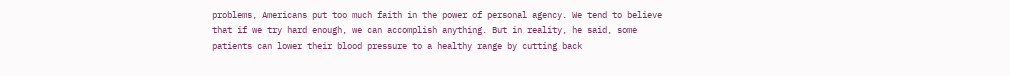problems, Americans put too much faith in the power of personal agency. We tend to believe that if we try hard enough, we can accomplish anything. But in reality, he said, some patients can lower their blood pressure to a healthy range by cutting back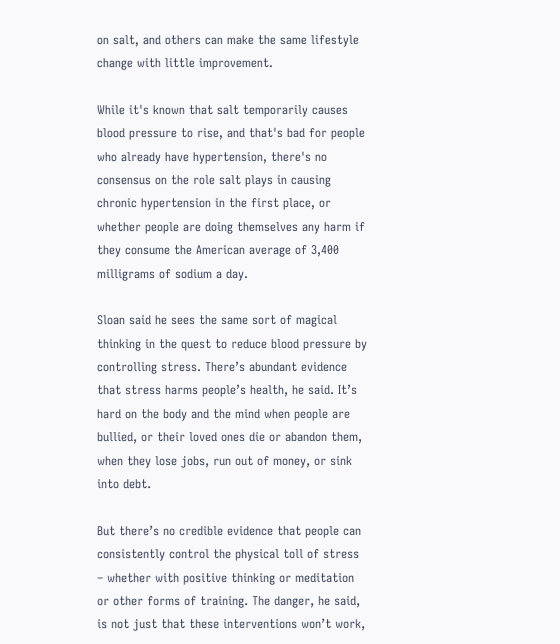on salt, and others can make the same lifestyle change with little improvement.

While it's known that salt temporarily causes blood pressure to rise, and that's bad for people who already have hypertension, there's no consensus on the role salt plays in causing chronic hypertension in the first place, or whether people are doing themselves any harm if they consume the American average of 3,400 milligrams of sodium a day.

Sloan said he sees the same sort of magical thinking in the quest to reduce blood pressure by controlling stress. There’s abundant evidence that stress harms people’s health, he said. It’s hard on the body and the mind when people are bullied, or their loved ones die or abandon them, when they lose jobs, run out of money, or sink into debt.

But there’s no credible evidence that people can consistently control the physical toll of stress – whether with positive thinking or meditation or other forms of training. The danger, he said, is not just that these interventions won’t work,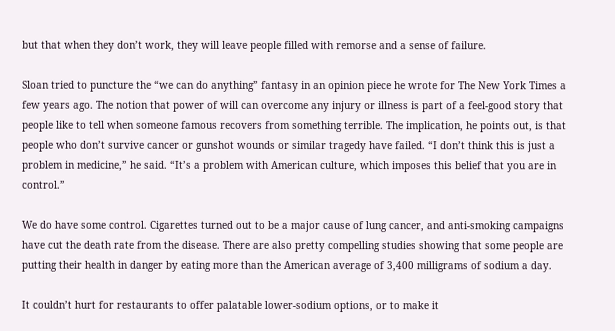but that when they don’t work, they will leave people filled with remorse and a sense of failure.

Sloan tried to puncture the “we can do anything” fantasy in an opinion piece he wrote for The New York Times a few years ago. The notion that power of will can overcome any injury or illness is part of a feel-good story that people like to tell when someone famous recovers from something terrible. The implication, he points out, is that people who don’t survive cancer or gunshot wounds or similar tragedy have failed. “I don’t think this is just a problem in medicine,” he said. “It’s a problem with American culture, which imposes this belief that you are in control.”

We do have some control. Cigarettes turned out to be a major cause of lung cancer, and anti-smoking campaigns have cut the death rate from the disease. There are also pretty compelling studies showing that some people are putting their health in danger by eating more than the American average of 3,400 milligrams of sodium a day.

It couldn’t hurt for restaurants to offer palatable lower-sodium options, or to make it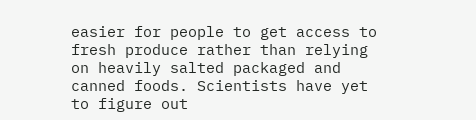easier for people to get access to fresh produce rather than relying on heavily salted packaged and canned foods. Scientists have yet to figure out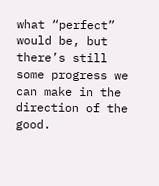what “perfect” would be, but there’s still some progress we can make in the direction of the good.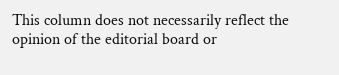This column does not necessarily reflect the opinion of the editorial board or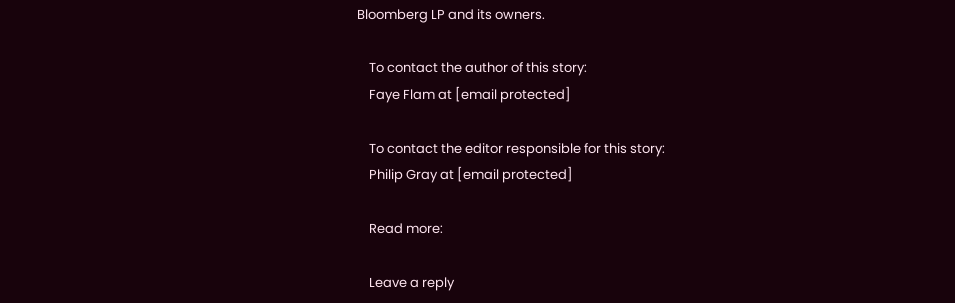Bloomberg LP and its owners.

    To contact the author of this story:
    Faye Flam at [email protected]

    To contact the editor responsible for this story:
    Philip Gray at [email protected]

    Read more:

    Leave a reply